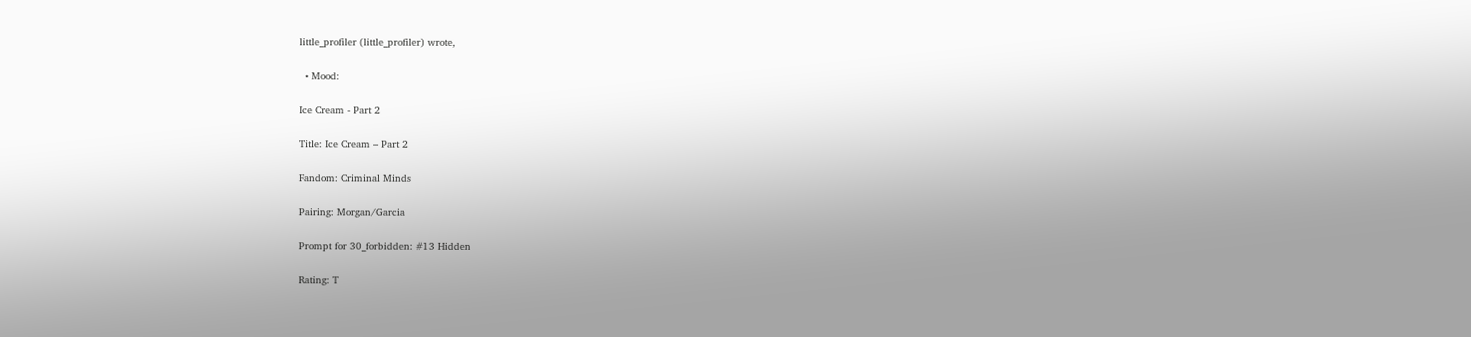little_profiler (little_profiler) wrote,

  • Mood:

Ice Cream - Part 2

Title: Ice Cream – Part 2

Fandom: Criminal Minds

Pairing: Morgan/Garcia

Prompt for 30_forbidden: #13 Hidden

Rating: T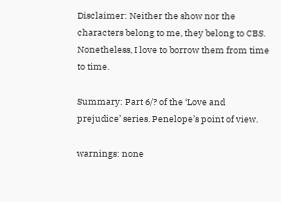Disclaimer: Neither the show nor the characters belong to me, they belong to CBS. Nonetheless, I love to borrow them from time to time.

Summary: Part 6/? of the ‘Love and prejudice’ series. Penelope’s point of view.

warnings: none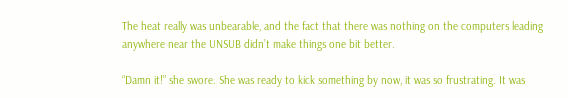The heat really was unbearable, and the fact that there was nothing on the computers leading anywhere near the UNSUB didn’t make things one bit better.

“Damn it!” she swore. She was ready to kick something by now, it was so frustrating. It was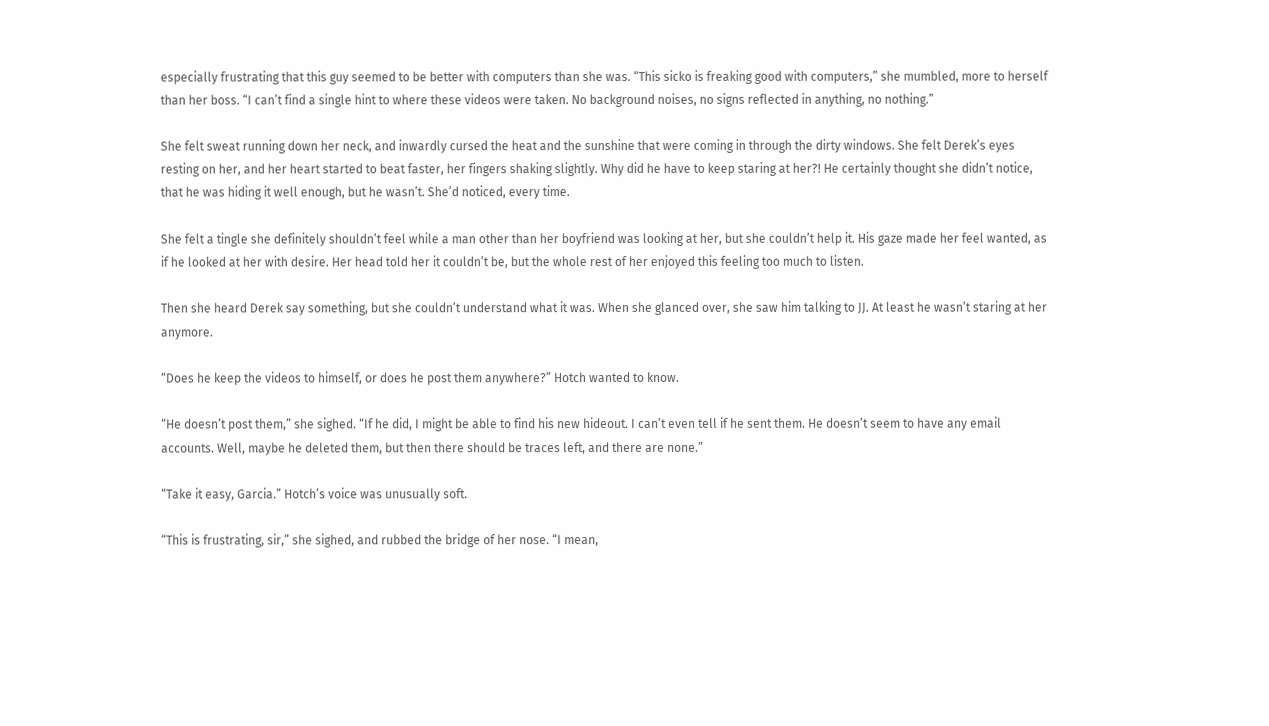especially frustrating that this guy seemed to be better with computers than she was. “This sicko is freaking good with computers,” she mumbled, more to herself than her boss. “I can’t find a single hint to where these videos were taken. No background noises, no signs reflected in anything, no nothing.”

She felt sweat running down her neck, and inwardly cursed the heat and the sunshine that were coming in through the dirty windows. She felt Derek’s eyes resting on her, and her heart started to beat faster, her fingers shaking slightly. Why did he have to keep staring at her?! He certainly thought she didn’t notice, that he was hiding it well enough, but he wasn’t. She’d noticed, every time.

She felt a tingle she definitely shouldn’t feel while a man other than her boyfriend was looking at her, but she couldn’t help it. His gaze made her feel wanted, as if he looked at her with desire. Her head told her it couldn’t be, but the whole rest of her enjoyed this feeling too much to listen.

Then she heard Derek say something, but she couldn’t understand what it was. When she glanced over, she saw him talking to JJ. At least he wasn’t staring at her anymore.

“Does he keep the videos to himself, or does he post them anywhere?” Hotch wanted to know.

“He doesn’t post them,” she sighed. “If he did, I might be able to find his new hideout. I can’t even tell if he sent them. He doesn’t seem to have any email accounts. Well, maybe he deleted them, but then there should be traces left, and there are none.”

“Take it easy, Garcia.” Hotch’s voice was unusually soft.

“This is frustrating, sir,” she sighed, and rubbed the bridge of her nose. “I mean,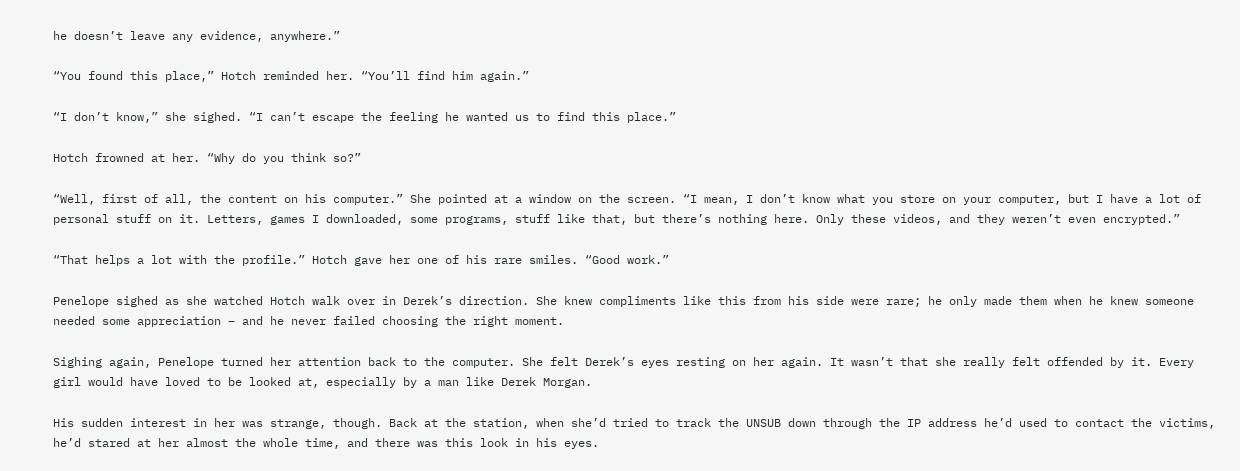he doesn’t leave any evidence, anywhere.”

“You found this place,” Hotch reminded her. “You’ll find him again.”

“I don’t know,” she sighed. “I can’t escape the feeling he wanted us to find this place.”

Hotch frowned at her. “Why do you think so?”

“Well, first of all, the content on his computer.” She pointed at a window on the screen. “I mean, I don’t know what you store on your computer, but I have a lot of personal stuff on it. Letters, games I downloaded, some programs, stuff like that, but there’s nothing here. Only these videos, and they weren’t even encrypted.”

“That helps a lot with the profile.” Hotch gave her one of his rare smiles. “Good work.”

Penelope sighed as she watched Hotch walk over in Derek’s direction. She knew compliments like this from his side were rare; he only made them when he knew someone needed some appreciation – and he never failed choosing the right moment.

Sighing again, Penelope turned her attention back to the computer. She felt Derek’s eyes resting on her again. It wasn’t that she really felt offended by it. Every girl would have loved to be looked at, especially by a man like Derek Morgan.

His sudden interest in her was strange, though. Back at the station, when she’d tried to track the UNSUB down through the IP address he’d used to contact the victims, he’d stared at her almost the whole time, and there was this look in his eyes.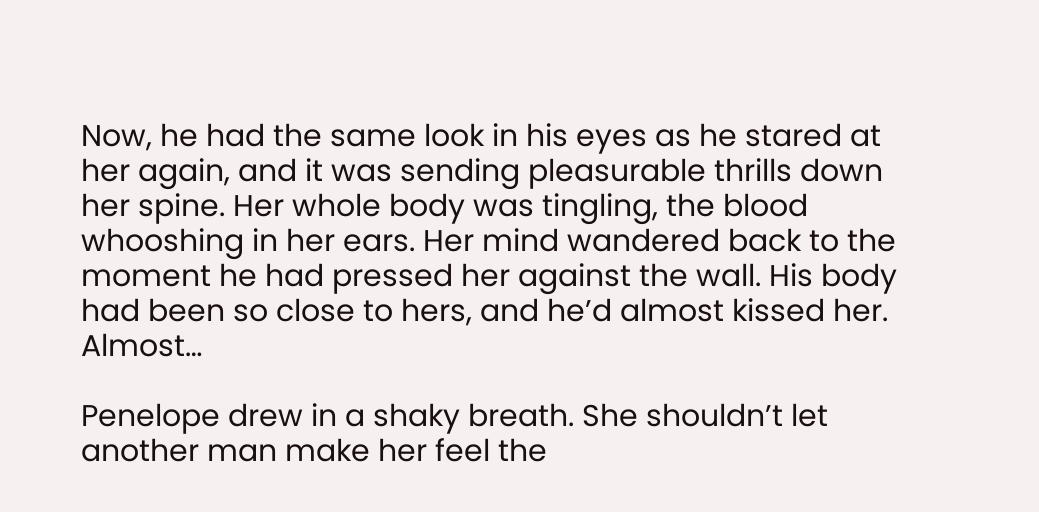Now, he had the same look in his eyes as he stared at her again, and it was sending pleasurable thrills down her spine. Her whole body was tingling, the blood whooshing in her ears. Her mind wandered back to the moment he had pressed her against the wall. His body had been so close to hers, and he’d almost kissed her. Almost…

Penelope drew in a shaky breath. She shouldn’t let another man make her feel the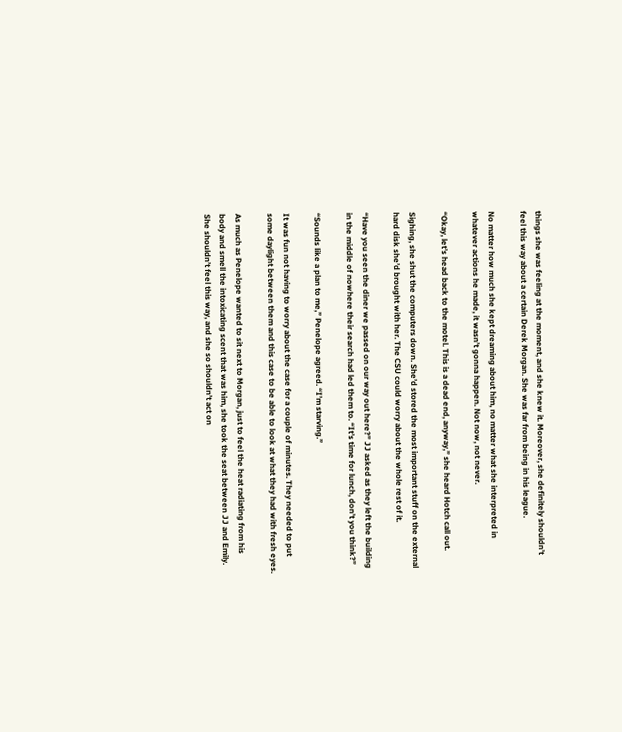things she was feeling at the moment, and she knew it. Moreover, she definitely shouldn’t feel this way about a certain Derek Morgan. She was far from being in his league.

No matter how much she kept dreaming about him, no matter what she interpreted in whatever actions he made, it wasn’t gonna happen. Not now, not never.

“Okay, let’s head back to the motel. This is a dead end, anyway,” she heard Hotch call out.

Sighing, she shut the computers down. She’d stored the most important stuff on the external hard disk she’d brought with her. The CSU could worry about the whole rest of it.

“Have you seen the diner we passed on our way out here?” JJ asked as they left the building in the middle of nowhere their search had led them to. “It’s time for lunch, don’t you think?”

“Sounds like a plan to me,” Penelope agreed. “I’m starving.”

It was fun not having to worry about the case for a couple of minutes. They needed to put some daylight between them and this case to be able to look at what they had with fresh eyes.

As much as Penelope wanted to sit next to Morgan, just to feel the heat radiating from his body and smell the intoxicating scent that was him, she took the seat between JJ and Emily. She shouldn’t feel this way, and she so shouldn’t act on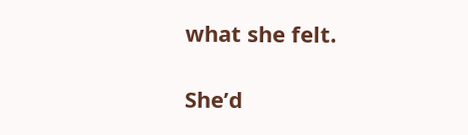what she felt.

She’d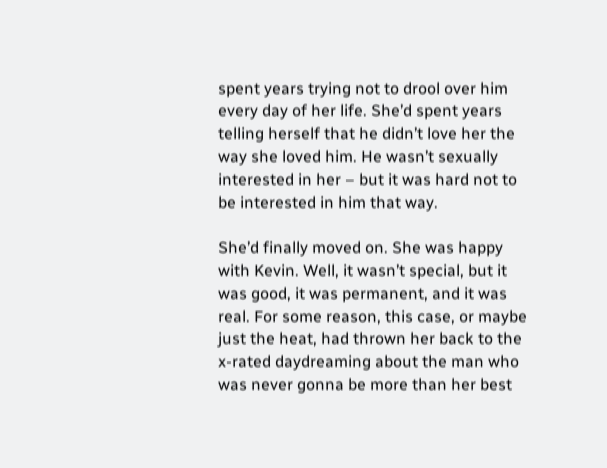spent years trying not to drool over him every day of her life. She’d spent years telling herself that he didn’t love her the way she loved him. He wasn’t sexually interested in her – but it was hard not to be interested in him that way.

She’d finally moved on. She was happy with Kevin. Well, it wasn’t special, but it was good, it was permanent, and it was real. For some reason, this case, or maybe just the heat, had thrown her back to the x-rated daydreaming about the man who was never gonna be more than her best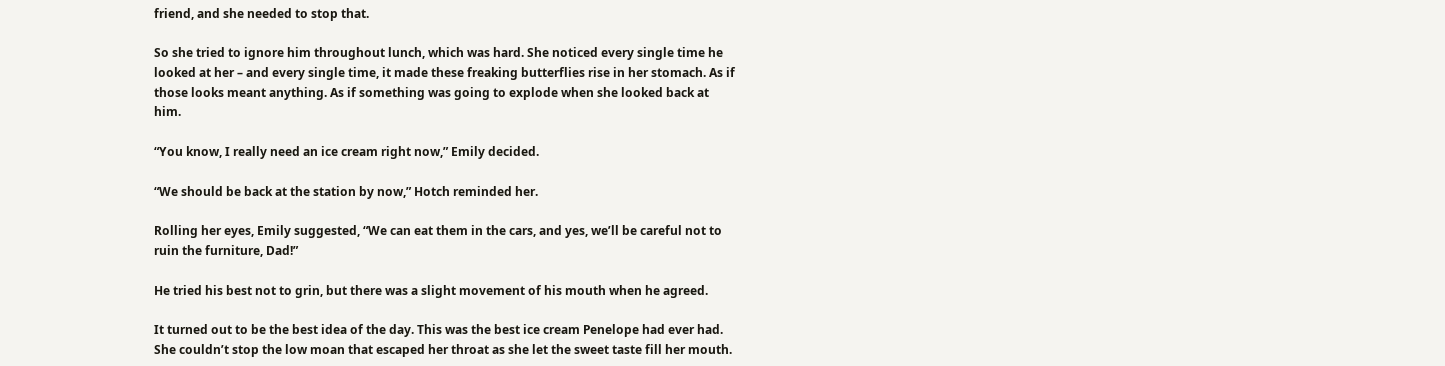friend, and she needed to stop that.

So she tried to ignore him throughout lunch, which was hard. She noticed every single time he looked at her – and every single time, it made these freaking butterflies rise in her stomach. As if those looks meant anything. As if something was going to explode when she looked back at him.

“You know, I really need an ice cream right now,” Emily decided.

“We should be back at the station by now,” Hotch reminded her.

Rolling her eyes, Emily suggested, “We can eat them in the cars, and yes, we’ll be careful not to ruin the furniture, Dad!”

He tried his best not to grin, but there was a slight movement of his mouth when he agreed.

It turned out to be the best idea of the day. This was the best ice cream Penelope had ever had. She couldn’t stop the low moan that escaped her throat as she let the sweet taste fill her mouth.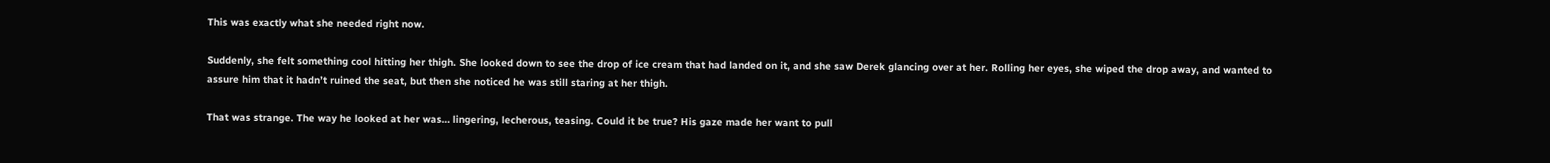This was exactly what she needed right now.

Suddenly, she felt something cool hitting her thigh. She looked down to see the drop of ice cream that had landed on it, and she saw Derek glancing over at her. Rolling her eyes, she wiped the drop away, and wanted to assure him that it hadn’t ruined the seat, but then she noticed he was still staring at her thigh.

That was strange. The way he looked at her was… lingering, lecherous, teasing. Could it be true? His gaze made her want to pull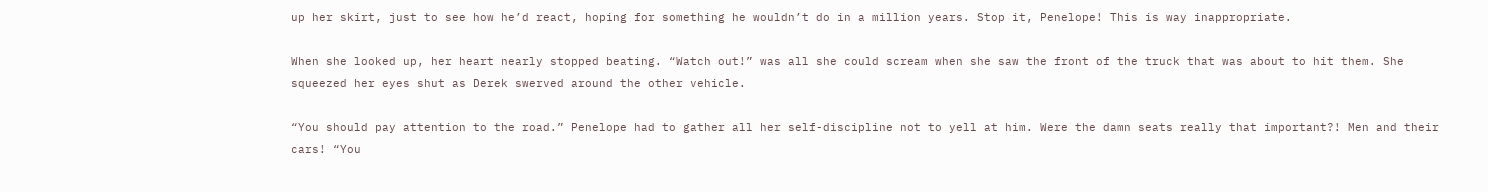up her skirt, just to see how he’d react, hoping for something he wouldn’t do in a million years. Stop it, Penelope! This is way inappropriate.

When she looked up, her heart nearly stopped beating. “Watch out!” was all she could scream when she saw the front of the truck that was about to hit them. She squeezed her eyes shut as Derek swerved around the other vehicle.

“You should pay attention to the road.” Penelope had to gather all her self-discipline not to yell at him. Were the damn seats really that important?! Men and their cars! “You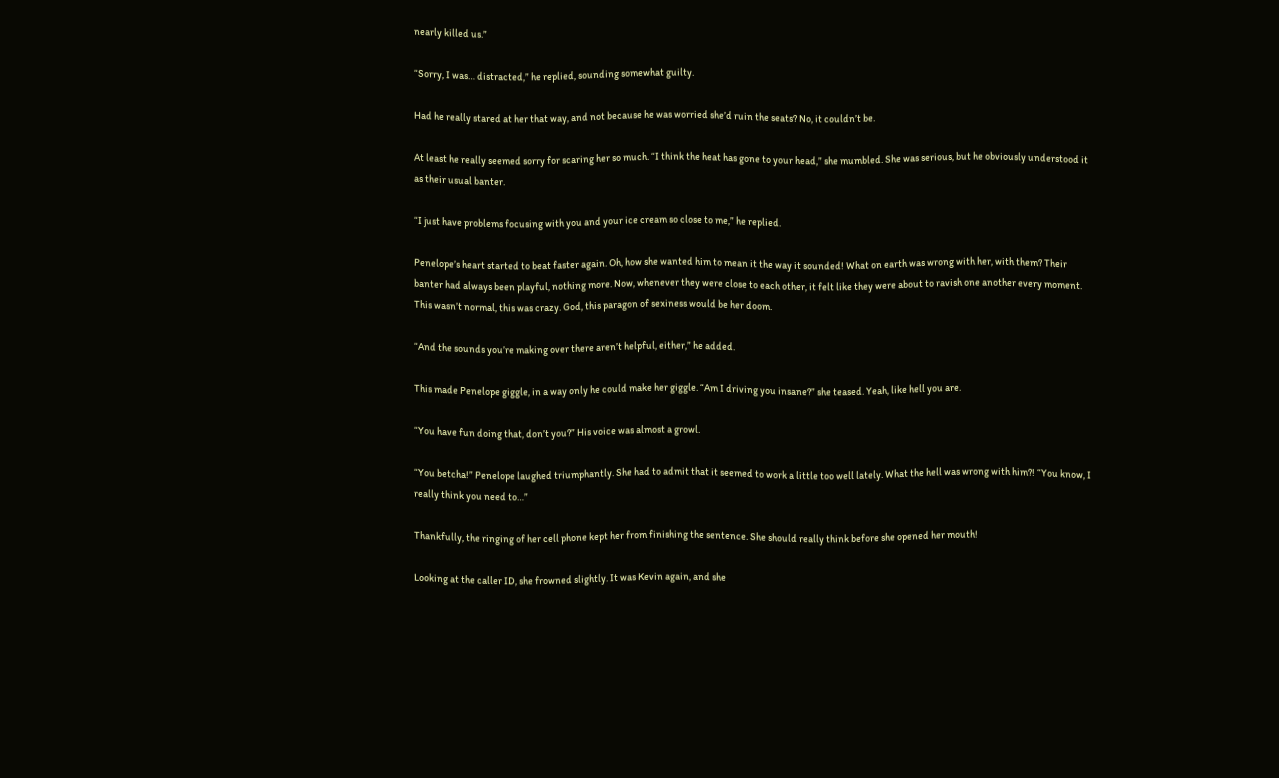nearly killed us.”

“Sorry, I was… distracted,” he replied, sounding somewhat guilty.

Had he really stared at her that way, and not because he was worried she’d ruin the seats? No, it couldn’t be.

At least he really seemed sorry for scaring her so much. “I think the heat has gone to your head,” she mumbled. She was serious, but he obviously understood it as their usual banter.

“I just have problems focusing with you and your ice cream so close to me,” he replied.

Penelope’s heart started to beat faster again. Oh, how she wanted him to mean it the way it sounded! What on earth was wrong with her, with them? Their banter had always been playful, nothing more. Now, whenever they were close to each other, it felt like they were about to ravish one another every moment. This wasn’t normal, this was crazy. God, this paragon of sexiness would be her doom.

“And the sounds you’re making over there aren’t helpful, either,” he added.

This made Penelope giggle, in a way only he could make her giggle. “Am I driving you insane?” she teased. Yeah, like hell you are.

“You have fun doing that, don’t you?” His voice was almost a growl.

“You betcha!” Penelope laughed triumphantly. She had to admit that it seemed to work a little too well lately. What the hell was wrong with him?! “You know, I really think you need to…”

Thankfully, the ringing of her cell phone kept her from finishing the sentence. She should really think before she opened her mouth!

Looking at the caller ID, she frowned slightly. It was Kevin again, and she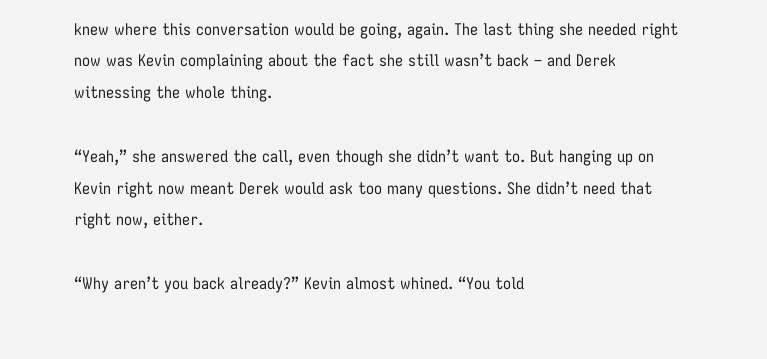knew where this conversation would be going, again. The last thing she needed right now was Kevin complaining about the fact she still wasn’t back – and Derek witnessing the whole thing.

“Yeah,” she answered the call, even though she didn’t want to. But hanging up on Kevin right now meant Derek would ask too many questions. She didn’t need that right now, either.

“Why aren’t you back already?” Kevin almost whined. “You told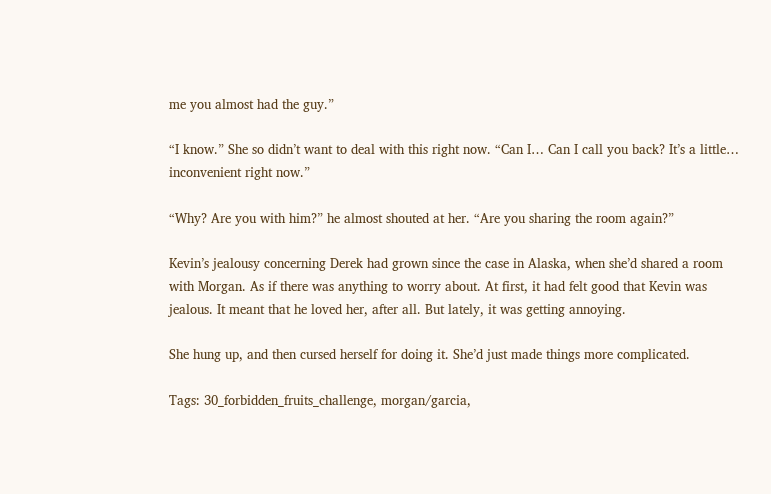me you almost had the guy.”

“I know.” She so didn’t want to deal with this right now. “Can I… Can I call you back? It’s a little… inconvenient right now.”

“Why? Are you with him?” he almost shouted at her. “Are you sharing the room again?”

Kevin’s jealousy concerning Derek had grown since the case in Alaska, when she’d shared a room with Morgan. As if there was anything to worry about. At first, it had felt good that Kevin was jealous. It meant that he loved her, after all. But lately, it was getting annoying.

She hung up, and then cursed herself for doing it. She’d just made things more complicated.

Tags: 30_forbidden_fruits_challenge, morgan/garcia,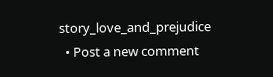story_love_and_prejudice
  • Post a new comment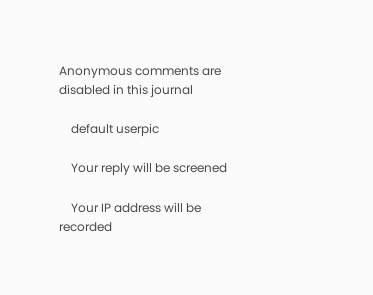Anonymous comments are disabled in this journal

    default userpic

    Your reply will be screened

    Your IP address will be recorded